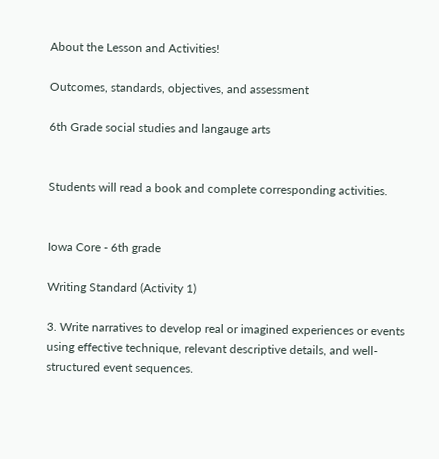About the Lesson and Activities!

Outcomes, standards, objectives, and assessment

6th Grade social studies and langauge arts


Students will read a book and complete corresponding activities.


Iowa Core - 6th grade

Writing Standard (Activity 1)

3. Write narratives to develop real or imagined experiences or events using effective technique, relevant descriptive details, and well-structured event sequences.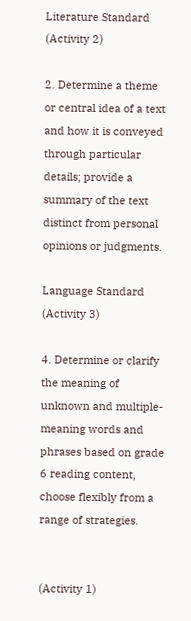Literature Standard (Activity 2)

2. Determine a theme or central idea of a text and how it is conveyed through particular details; provide a summary of the text distinct from personal opinions or judgments.

Language Standard (Activity 3)

4. Determine or clarify the meaning of unknown and multiple-meaning words and phrases based on grade 6 reading content, choose flexibly from a range of strategies.


(Activity 1)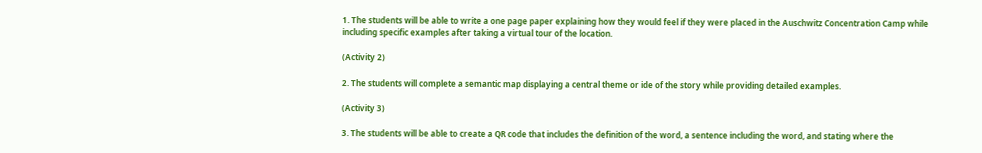1. The students will be able to write a one page paper explaining how they would feel if they were placed in the Auschwitz Concentration Camp while including specific examples after taking a virtual tour of the location.

(Activity 2)

2. The students will complete a semantic map displaying a central theme or ide of the story while providing detailed examples.

(Activity 3)

3. The students will be able to create a QR code that includes the definition of the word, a sentence including the word, and stating where the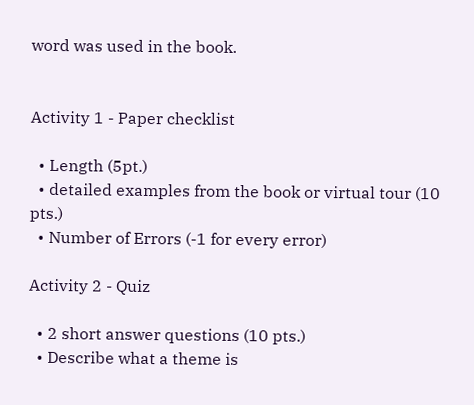word was used in the book.


Activity 1 - Paper checklist

  • Length (5pt.)
  • detailed examples from the book or virtual tour (10 pts.)
  • Number of Errors (-1 for every error)

Activity 2 - Quiz

  • 2 short answer questions (10 pts.)
  • Describe what a theme is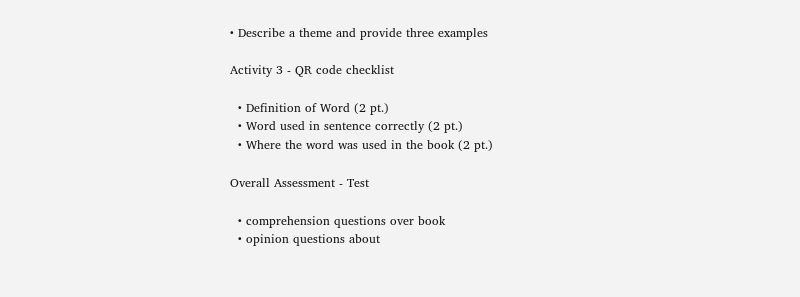• Describe a theme and provide three examples

Activity 3 - QR code checklist

  • Definition of Word (2 pt.)
  • Word used in sentence correctly (2 pt.)
  • Where the word was used in the book (2 pt.)

Overall Assessment - Test

  • comprehension questions over book
  • opinion questions about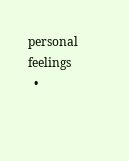personal feelings
  •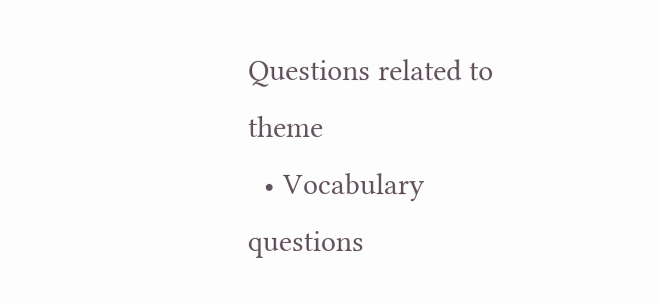Questions related to theme
  • Vocabulary questions